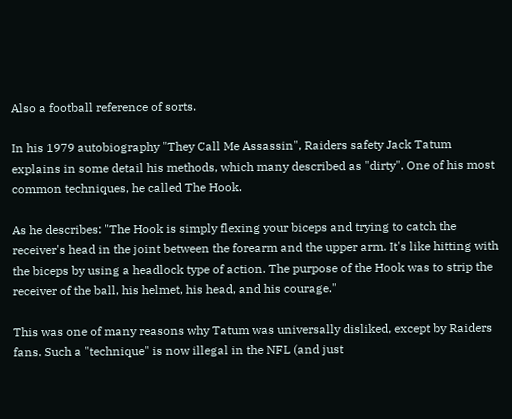Also a football reference of sorts.

In his 1979 autobiography "They Call Me Assassin", Raiders safety Jack Tatum explains in some detail his methods, which many described as "dirty". One of his most common techniques, he called The Hook.

As he describes: "The Hook is simply flexing your biceps and trying to catch the receiver's head in the joint between the forearm and the upper arm. It's like hitting with the biceps by using a headlock type of action. The purpose of the Hook was to strip the receiver of the ball, his helmet, his head, and his courage."

This was one of many reasons why Tatum was universally disliked, except by Raiders fans. Such a "technique" is now illegal in the NFL (and just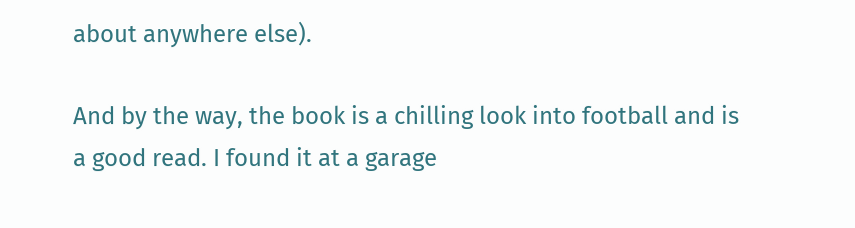about anywhere else).

And by the way, the book is a chilling look into football and is a good read. I found it at a garage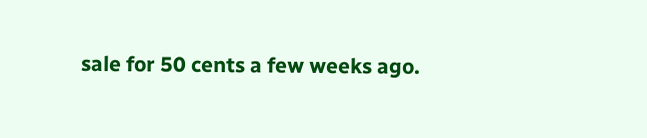sale for 50 cents a few weeks ago.